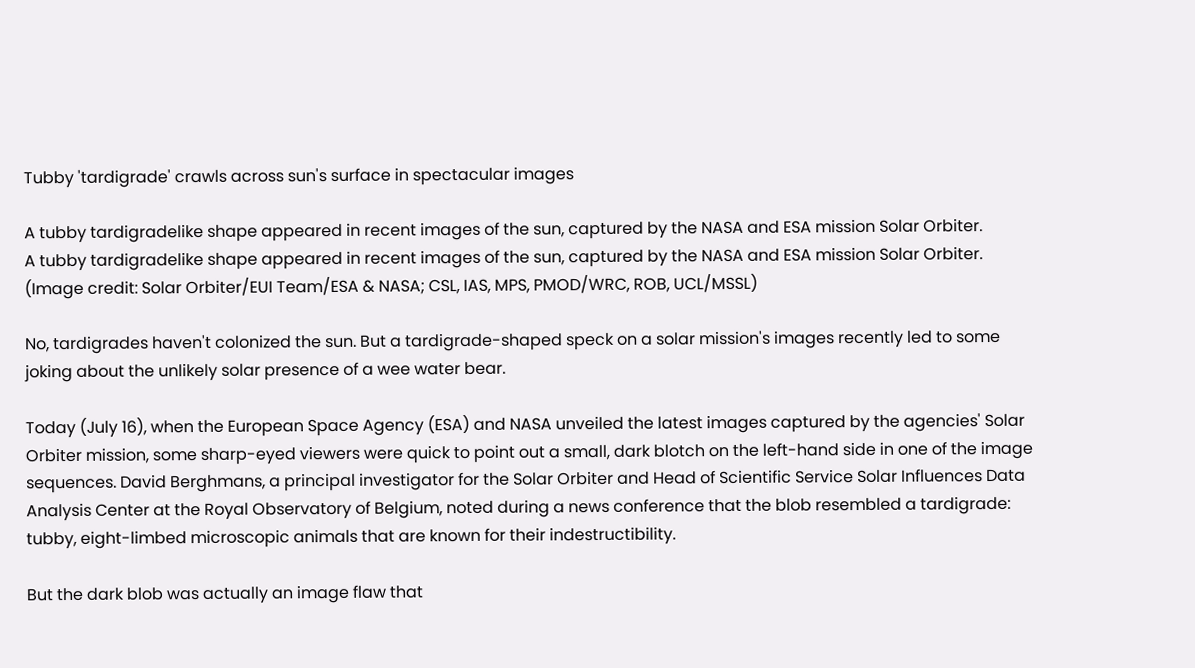Tubby 'tardigrade' crawls across sun's surface in spectacular images

A tubby tardigradelike shape appeared in recent images of the sun, captured by the NASA and ESA mission Solar Orbiter.
A tubby tardigradelike shape appeared in recent images of the sun, captured by the NASA and ESA mission Solar Orbiter. (Image credit: Solar Orbiter/EUI Team/ESA & NASA; CSL, IAS, MPS, PMOD/WRC, ROB, UCL/MSSL)

No, tardigrades haven't colonized the sun. But a tardigrade-shaped speck on a solar mission's images recently led to some joking about the unlikely solar presence of a wee water bear.

Today (July 16), when the European Space Agency (ESA) and NASA unveiled the latest images captured by the agencies' Solar Orbiter mission, some sharp-eyed viewers were quick to point out a small, dark blotch on the left-hand side in one of the image sequences. David Berghmans, a principal investigator for the Solar Orbiter and Head of Scientific Service Solar Influences Data Analysis Center at the Royal Observatory of Belgium, noted during a news conference that the blob resembled a tardigrade: tubby, eight-limbed microscopic animals that are known for their indestructibility.

But the dark blob was actually an image flaw that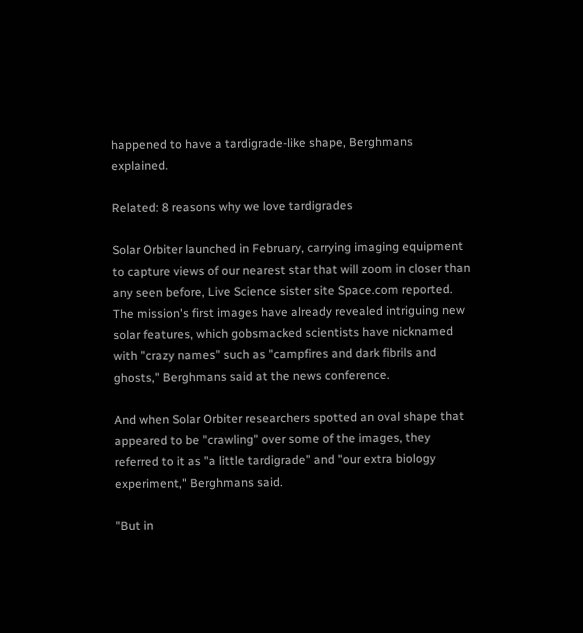happened to have a tardigrade-like shape, Berghmans explained.

Related: 8 reasons why we love tardigrades

Solar Orbiter launched in February, carrying imaging equipment to capture views of our nearest star that will zoom in closer than any seen before, Live Science sister site Space.com reported. The mission's first images have already revealed intriguing new solar features, which gobsmacked scientists have nicknamed with "crazy names" such as "campfires and dark fibrils and ghosts," Berghmans said at the news conference.

And when Solar Orbiter researchers spotted an oval shape that appeared to be "crawling" over some of the images, they referred to it as "a little tardigrade" and "our extra biology experiment," Berghmans said.

"But in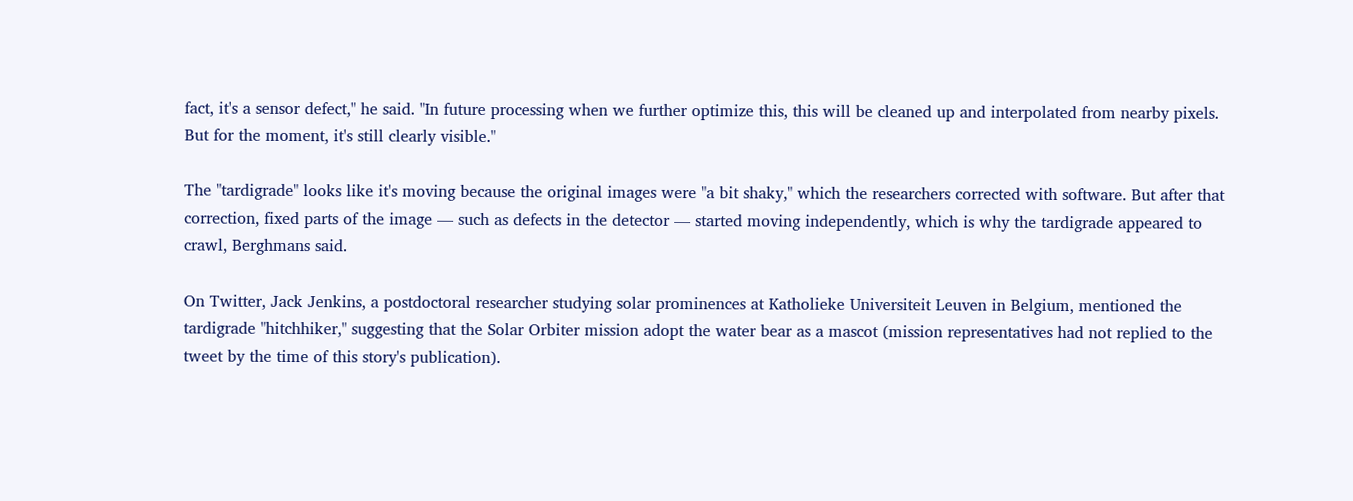fact, it's a sensor defect," he said. "In future processing when we further optimize this, this will be cleaned up and interpolated from nearby pixels. But for the moment, it's still clearly visible."

The "tardigrade" looks like it's moving because the original images were "a bit shaky," which the researchers corrected with software. But after that correction, fixed parts of the image — such as defects in the detector — started moving independently, which is why the tardigrade appeared to crawl, Berghmans said.

On Twitter, Jack Jenkins, a postdoctoral researcher studying solar prominences at Katholieke Universiteit Leuven in Belgium, mentioned the tardigrade "hitchhiker," suggesting that the Solar Orbiter mission adopt the water bear as a mascot (mission representatives had not replied to the tweet by the time of this story's publication).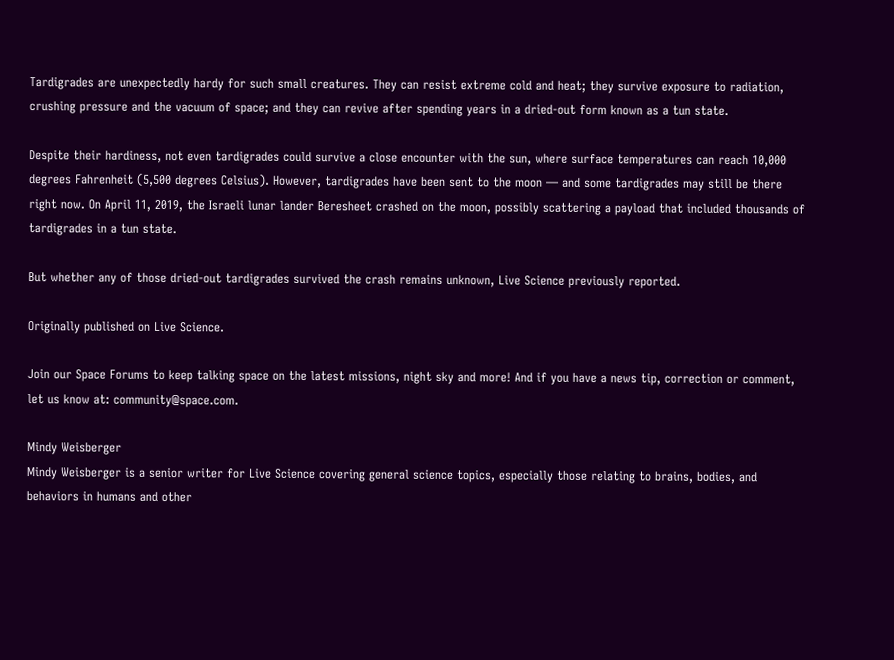Tardigrades are unexpectedly hardy for such small creatures. They can resist extreme cold and heat; they survive exposure to radiation, crushing pressure and the vacuum of space; and they can revive after spending years in a dried-out form known as a tun state.

Despite their hardiness, not even tardigrades could survive a close encounter with the sun, where surface temperatures can reach 10,000 degrees Fahrenheit (5,500 degrees Celsius). However, tardigrades have been sent to the moon — and some tardigrades may still be there right now. On April 11, 2019, the Israeli lunar lander Beresheet crashed on the moon, possibly scattering a payload that included thousands of tardigrades in a tun state.

But whether any of those dried-out tardigrades survived the crash remains unknown, Live Science previously reported.

Originally published on Live Science.

Join our Space Forums to keep talking space on the latest missions, night sky and more! And if you have a news tip, correction or comment, let us know at: community@space.com.

Mindy Weisberger
Mindy Weisberger is a senior writer for Live Science covering general science topics, especially those relating to brains, bodies, and behaviors in humans and other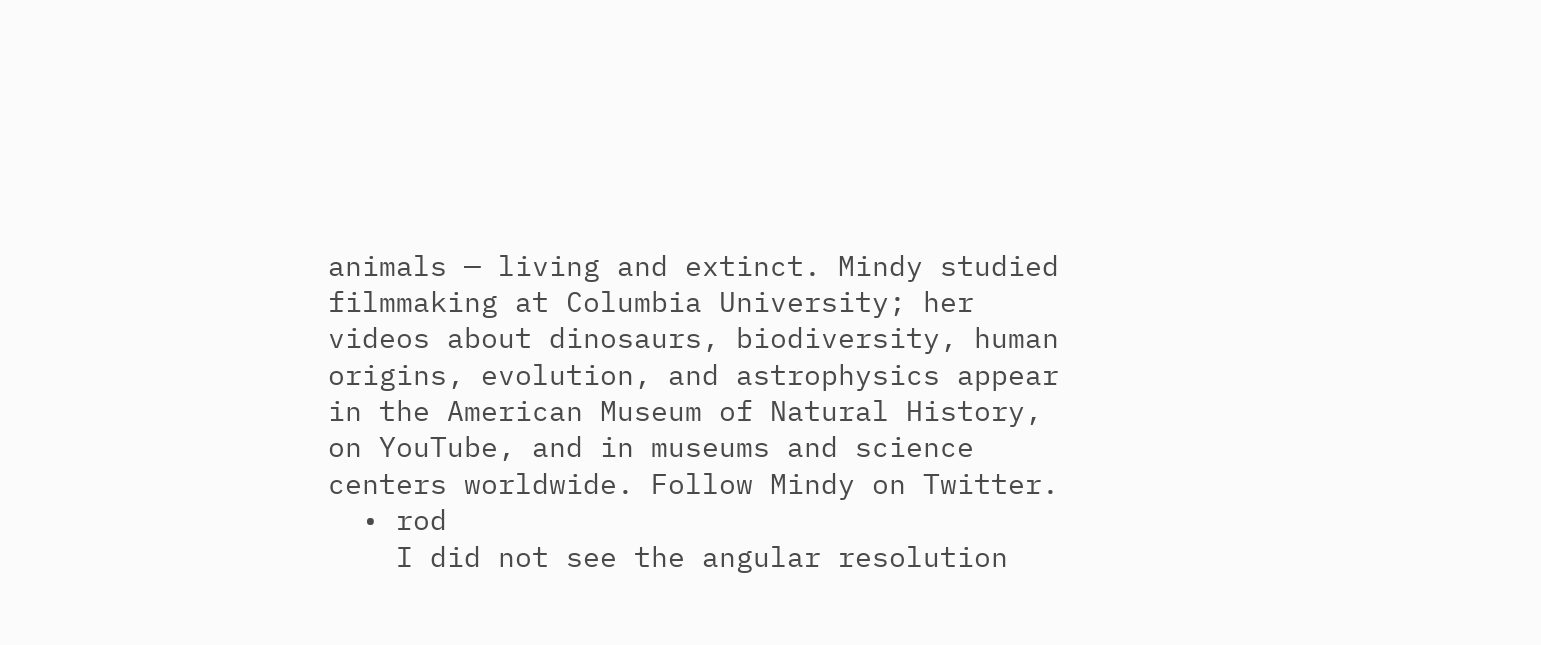animals — living and extinct. Mindy studied filmmaking at Columbia University; her videos about dinosaurs, biodiversity, human origins, evolution, and astrophysics appear in the American Museum of Natural History, on YouTube, and in museums and science centers worldwide. Follow Mindy on Twitter.
  • rod
    I did not see the angular resolution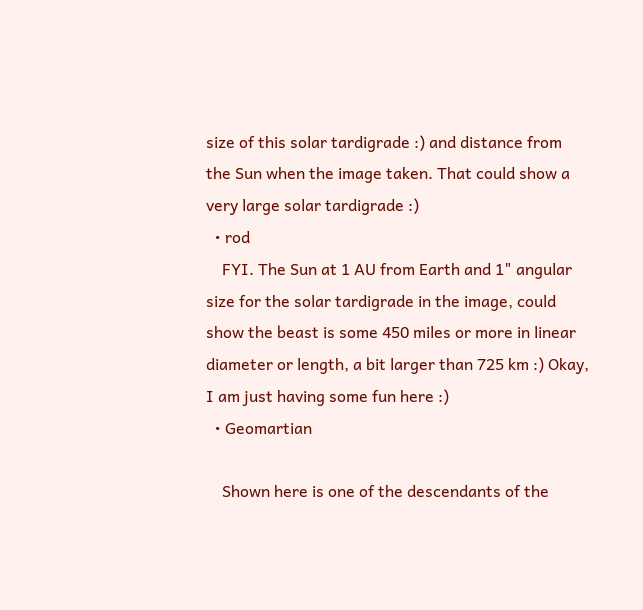size of this solar tardigrade :) and distance from the Sun when the image taken. That could show a very large solar tardigrade :)
  • rod
    FYI. The Sun at 1 AU from Earth and 1" angular size for the solar tardigrade in the image, could show the beast is some 450 miles or more in linear diameter or length, a bit larger than 725 km :) Okay, I am just having some fun here :)
  • Geomartian

    Shown here is one of the descendants of the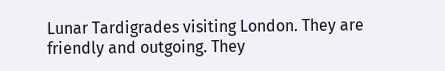Lunar Tardigrades visiting London. They are friendly and outgoing. They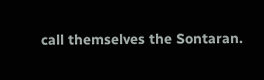call themselves the Sontaran.